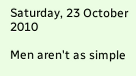Saturday, 23 October 2010

Men aren't as simple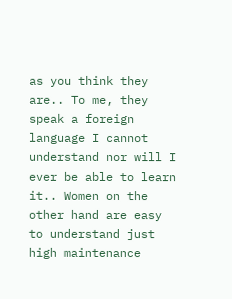as you think they are.. To me, they speak a foreign language I cannot understand nor will I ever be able to learn it.. Women on the other hand are easy to understand just high maintenance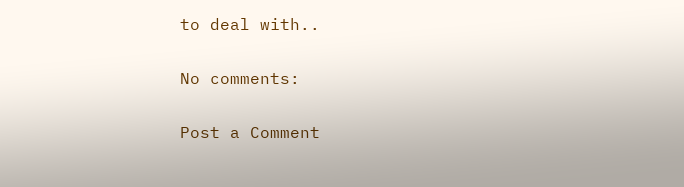to deal with..

No comments:

Post a Comment